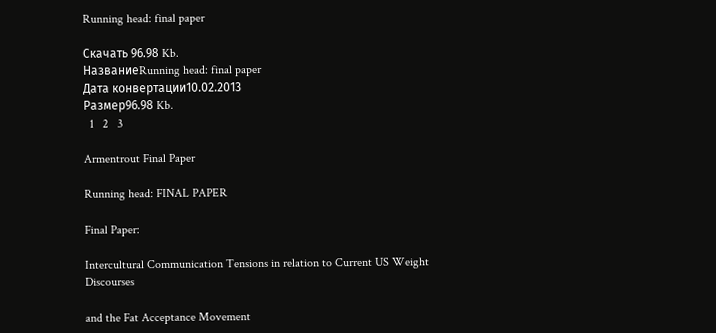Running head: final paper

Скачать 96.98 Kb.
НазваниеRunning head: final paper
Дата конвертации10.02.2013
Размер96.98 Kb.
  1   2   3

Armentrout Final Paper

Running head: FINAL PAPER

Final Paper:

Intercultural Communication Tensions in relation to Current US Weight Discourses

and the Fat Acceptance Movement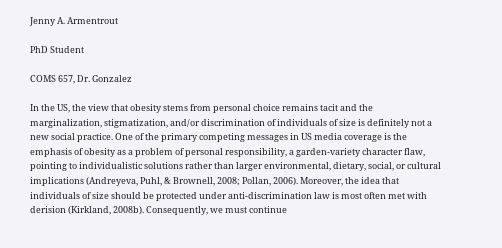Jenny A. Armentrout

PhD Student

COMS 657, Dr. Gonzalez

In the US, the view that obesity stems from personal choice remains tacit and the marginalization, stigmatization, and/or discrimination of individuals of size is definitely not a new social practice. One of the primary competing messages in US media coverage is the emphasis of obesity as a problem of personal responsibility, a garden-variety character flaw, pointing to individualistic solutions rather than larger environmental, dietary, social, or cultural implications (Andreyeva, Puhl, & Brownell, 2008; Pollan, 2006). Moreover, the idea that individuals of size should be protected under anti-discrimination law is most often met with derision (Kirkland, 2008b). Consequently, we must continue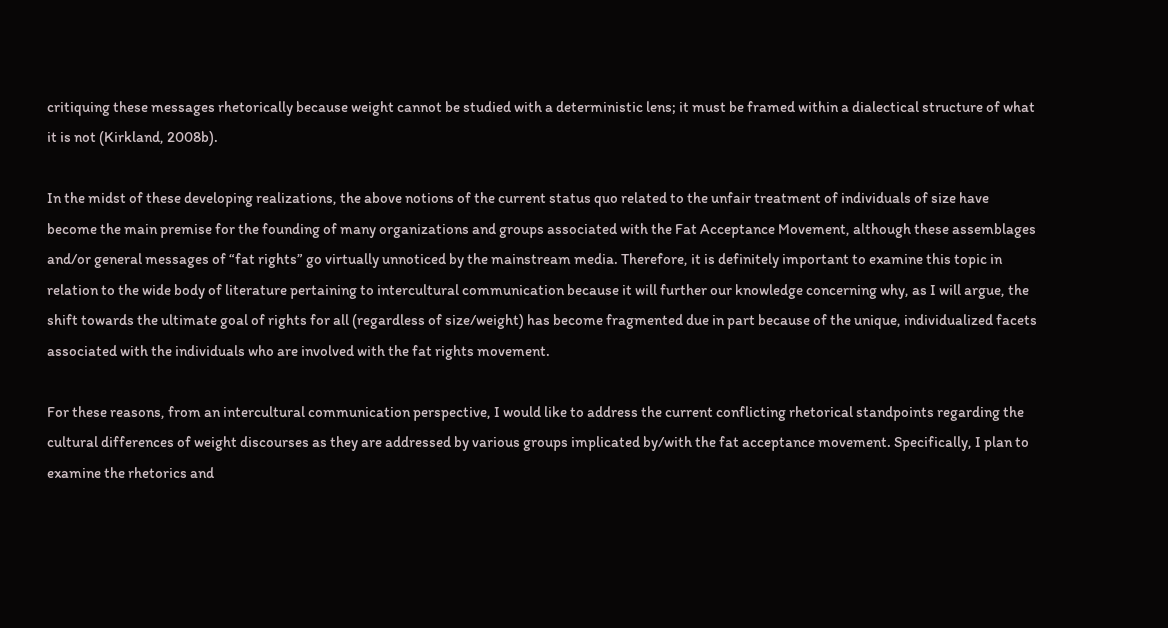critiquing these messages rhetorically because weight cannot be studied with a deterministic lens; it must be framed within a dialectical structure of what it is not (Kirkland, 2008b).

In the midst of these developing realizations, the above notions of the current status quo related to the unfair treatment of individuals of size have become the main premise for the founding of many organizations and groups associated with the Fat Acceptance Movement, although these assemblages and/or general messages of “fat rights” go virtually unnoticed by the mainstream media. Therefore, it is definitely important to examine this topic in relation to the wide body of literature pertaining to intercultural communication because it will further our knowledge concerning why, as I will argue, the shift towards the ultimate goal of rights for all (regardless of size/weight) has become fragmented due in part because of the unique, individualized facets associated with the individuals who are involved with the fat rights movement.

For these reasons, from an intercultural communication perspective, I would like to address the current conflicting rhetorical standpoints regarding the cultural differences of weight discourses as they are addressed by various groups implicated by/with the fat acceptance movement. Specifically, I plan to examine the rhetorics and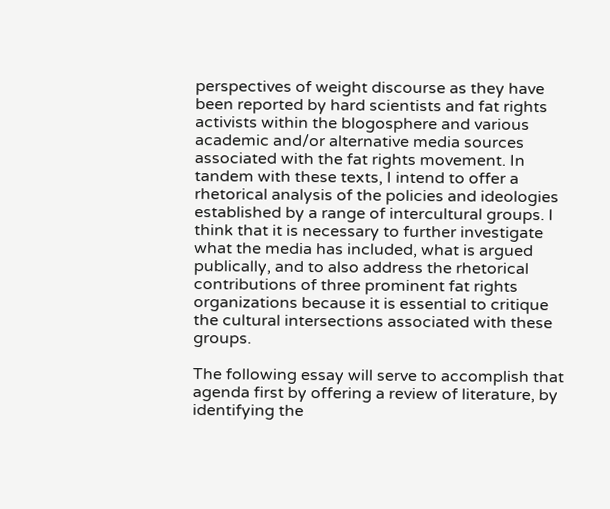perspectives of weight discourse as they have been reported by hard scientists and fat rights activists within the blogosphere and various academic and/or alternative media sources associated with the fat rights movement. In tandem with these texts, I intend to offer a rhetorical analysis of the policies and ideologies established by a range of intercultural groups. I think that it is necessary to further investigate what the media has included, what is argued publically, and to also address the rhetorical contributions of three prominent fat rights organizations because it is essential to critique the cultural intersections associated with these groups.

The following essay will serve to accomplish that agenda first by offering a review of literature, by identifying the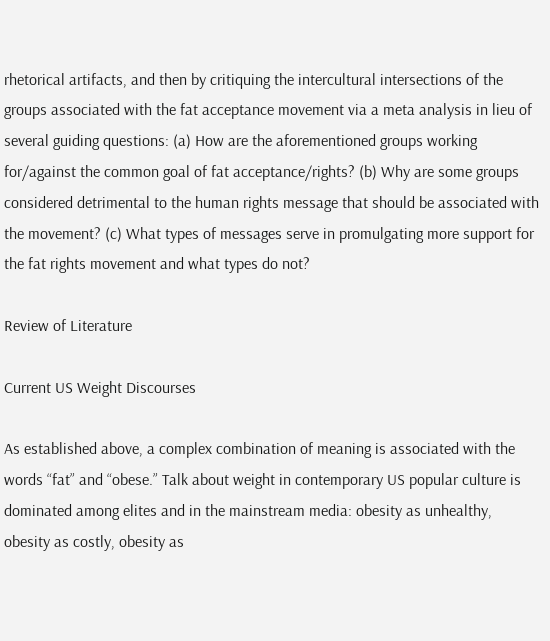rhetorical artifacts, and then by critiquing the intercultural intersections of the groups associated with the fat acceptance movement via a meta analysis in lieu of several guiding questions: (a) How are the aforementioned groups working for/against the common goal of fat acceptance/rights? (b) Why are some groups considered detrimental to the human rights message that should be associated with the movement? (c) What types of messages serve in promulgating more support for the fat rights movement and what types do not?

Review of Literature

Current US Weight Discourses

As established above, a complex combination of meaning is associated with the words “fat” and “obese.” Talk about weight in contemporary US popular culture is dominated among elites and in the mainstream media: obesity as unhealthy, obesity as costly, obesity as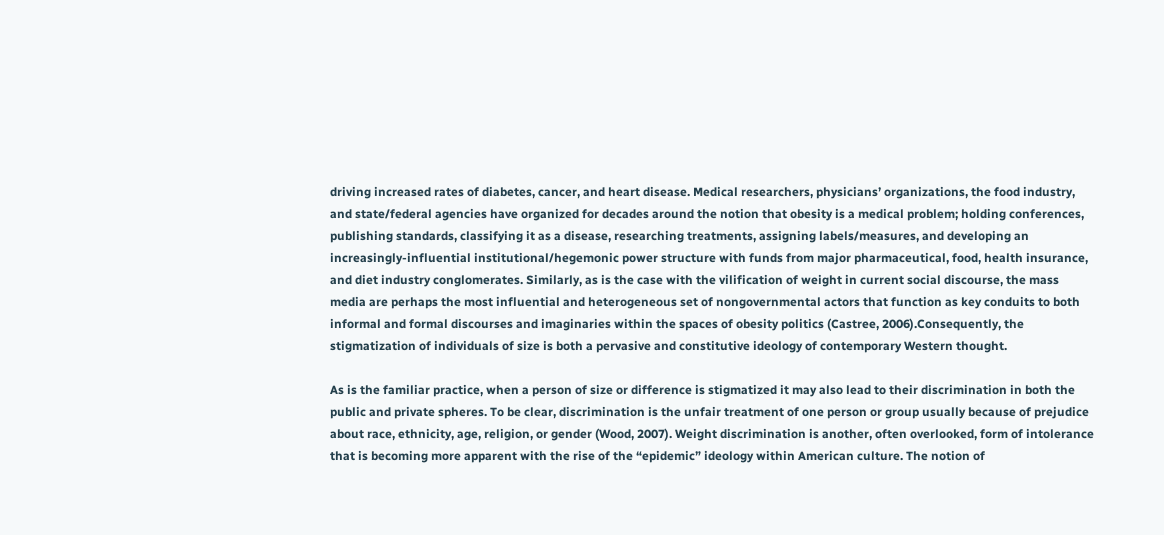driving increased rates of diabetes, cancer, and heart disease. Medical researchers, physicians’ organizations, the food industry, and state/federal agencies have organized for decades around the notion that obesity is a medical problem; holding conferences, publishing standards, classifying it as a disease, researching treatments, assigning labels/measures, and developing an increasingly-influential institutional/hegemonic power structure with funds from major pharmaceutical, food, health insurance, and diet industry conglomerates. Similarly, as is the case with the vilification of weight in current social discourse, the mass media are perhaps the most influential and heterogeneous set of nongovernmental actors that function as key conduits to both informal and formal discourses and imaginaries within the spaces of obesity politics (Castree, 2006).Consequently, the stigmatization of individuals of size is both a pervasive and constitutive ideology of contemporary Western thought.

As is the familiar practice, when a person of size or difference is stigmatized it may also lead to their discrimination in both the public and private spheres. To be clear, discrimination is the unfair treatment of one person or group usually because of prejudice about race, ethnicity, age, religion, or gender (Wood, 2007). Weight discrimination is another, often overlooked, form of intolerance that is becoming more apparent with the rise of the “epidemic” ideology within American culture. The notion of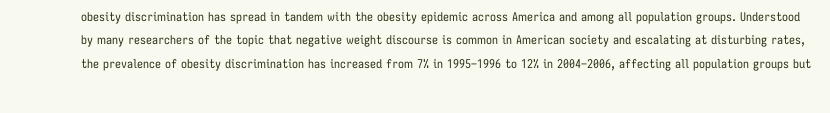obesity discrimination has spread in tandem with the obesity epidemic across America and among all population groups. Understood by many researchers of the topic that negative weight discourse is common in American society and escalating at disturbing rates, the prevalence of obesity discrimination has increased from 7% in 1995–1996 to 12% in 2004–2006, affecting all population groups but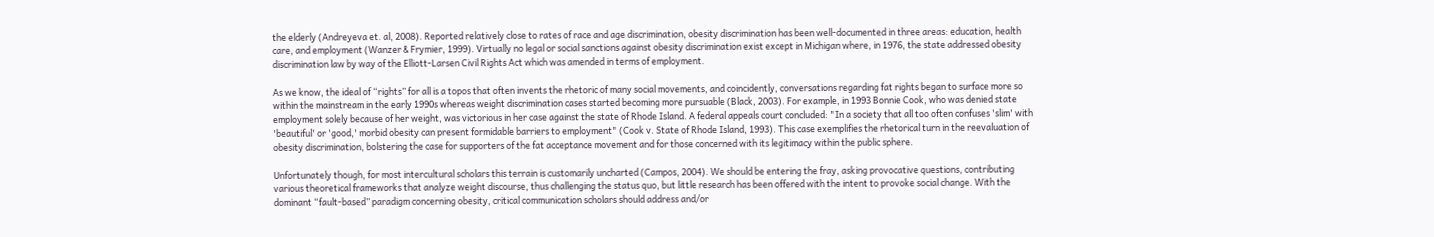the elderly (Andreyeva et. al, 2008). Reported relatively close to rates of race and age discrimination, obesity discrimination has been well-documented in three areas: education, health care, and employment (Wanzer & Frymier, 1999). Virtually no legal or social sanctions against obesity discrimination exist except in Michigan where, in 1976, the state addressed obesity discrimination law by way of the Elliott-Larsen Civil Rights Act which was amended in terms of employment.

As we know, the ideal of “rights” for all is a topos that often invents the rhetoric of many social movements, and coincidently, conversations regarding fat rights began to surface more so within the mainstream in the early 1990s whereas weight discrimination cases started becoming more pursuable (Black, 2003). For example, in 1993 Bonnie Cook, who was denied state employment solely because of her weight, was victorious in her case against the state of Rhode Island. A federal appeals court concluded: "In a society that all too often confuses 'slim' with 'beautiful' or 'good,' morbid obesity can present formidable barriers to employment" (Cook v. State of Rhode Island, 1993). This case exemplifies the rhetorical turn in the reevaluation of obesity discrimination, bolstering the case for supporters of the fat acceptance movement and for those concerned with its legitimacy within the public sphere.

Unfortunately though, for most intercultural scholars this terrain is customarily uncharted (Campos, 2004). We should be entering the fray, asking provocative questions, contributing various theoretical frameworks that analyze weight discourse, thus challenging the status quo, but little research has been offered with the intent to provoke social change. With the dominant “fault-based” paradigm concerning obesity, critical communication scholars should address and/or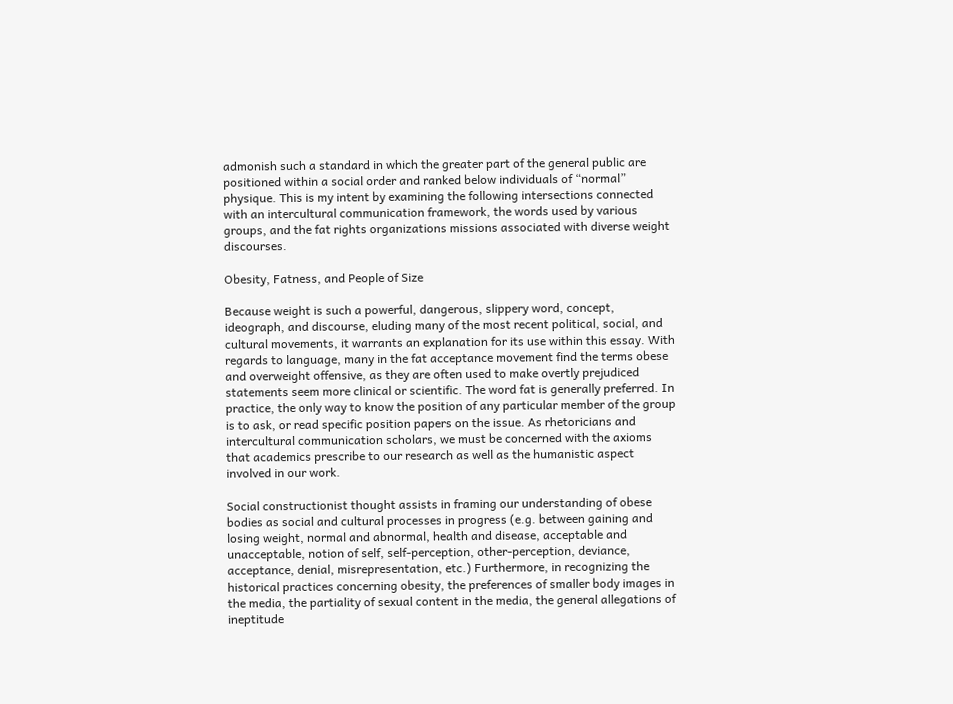admonish such a standard in which the greater part of the general public are positioned within a social order and ranked below individuals of “normal” physique. This is my intent by examining the following intersections connected with an intercultural communication framework, the words used by various groups, and the fat rights organizations missions associated with diverse weight discourses.

Obesity, Fatness, and People of Size

Because weight is such a powerful, dangerous, slippery word, concept, ideograph, and discourse, eluding many of the most recent political, social, and cultural movements, it warrants an explanation for its use within this essay. With regards to language, many in the fat acceptance movement find the terms obese and overweight offensive, as they are often used to make overtly prejudiced statements seem more clinical or scientific. The word fat is generally preferred. In practice, the only way to know the position of any particular member of the group is to ask, or read specific position papers on the issue. As rhetoricians and intercultural communication scholars, we must be concerned with the axioms that academics prescribe to our research as well as the humanistic aspect involved in our work.

Social constructionist thought assists in framing our understanding of obese bodies as social and cultural processes in progress (e.g. between gaining and losing weight, normal and abnormal, health and disease, acceptable and unacceptable, notion of self, self-perception, other-perception, deviance, acceptance, denial, misrepresentation, etc.) Furthermore, in recognizing the historical practices concerning obesity, the preferences of smaller body images in the media, the partiality of sexual content in the media, the general allegations of ineptitude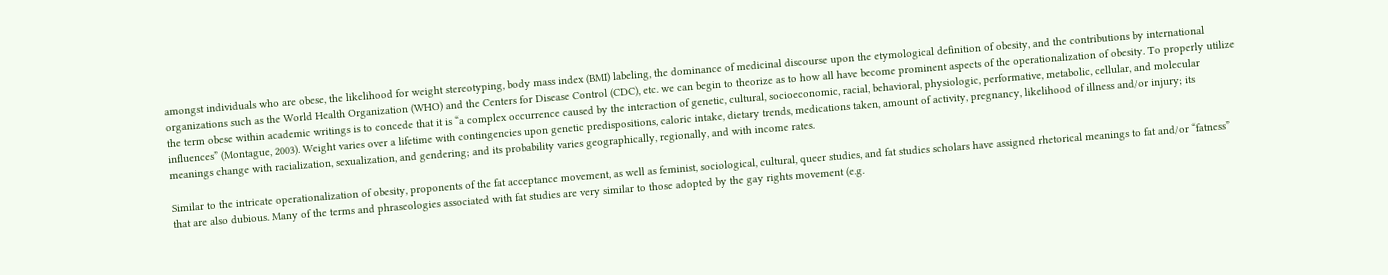amongst individuals who are obese, the likelihood for weight stereotyping, body mass index (BMI) labeling, the dominance of medicinal discourse upon the etymological definition of obesity, and the contributions by international organizations such as the World Health Organization (WHO) and the Centers for Disease Control (CDC), etc. we can begin to theorize as to how all have become prominent aspects of the operationalization of obesity. To properly utilize the term obese within academic writings is to concede that it is “a complex occurrence caused by the interaction of genetic, cultural, socioeconomic, racial, behavioral, physiologic, performative, metabolic, cellular, and molecular influences” (Montague, 2003). Weight varies over a lifetime with contingencies upon genetic predispositions, caloric intake, dietary trends, medications taken, amount of activity, pregnancy, likelihood of illness and/or injury; its meanings change with racialization, sexualization, and gendering; and its probability varies geographically, regionally, and with income rates.

Similar to the intricate operationalization of obesity, proponents of the fat acceptance movement, as well as feminist, sociological, cultural, queer studies, and fat studies scholars have assigned rhetorical meanings to fat and/or “fatness” that are also dubious. Many of the terms and phraseologies associated with fat studies are very similar to those adopted by the gay rights movement (e.g.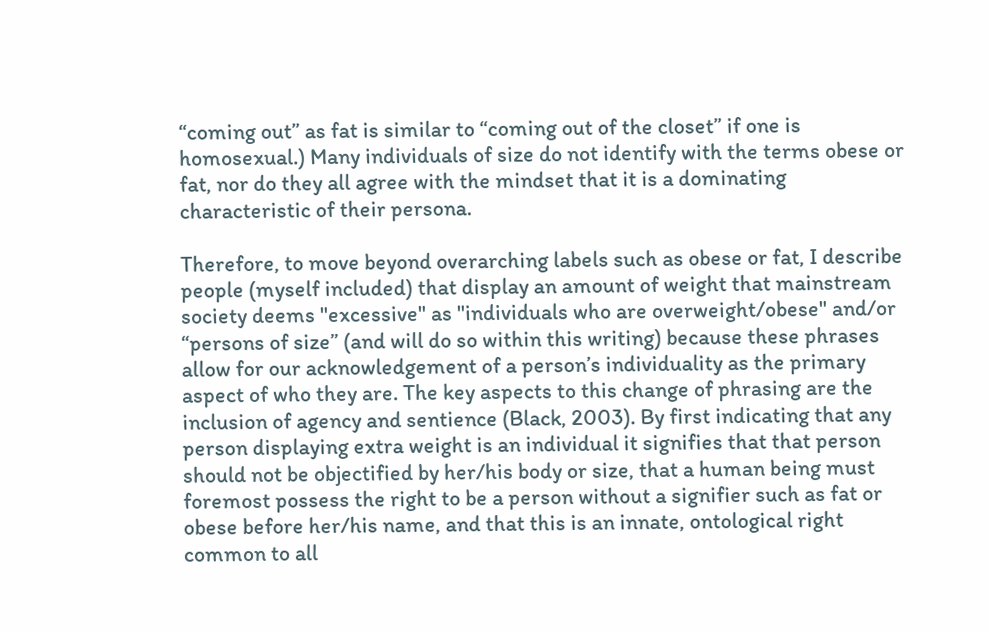“coming out” as fat is similar to “coming out of the closet” if one is homosexual.) Many individuals of size do not identify with the terms obese or fat, nor do they all agree with the mindset that it is a dominating characteristic of their persona.

Therefore, to move beyond overarching labels such as obese or fat, I describe people (myself included) that display an amount of weight that mainstream society deems "excessive" as "individuals who are overweight/obese" and/or “persons of size” (and will do so within this writing) because these phrases allow for our acknowledgement of a person’s individuality as the primary aspect of who they are. The key aspects to this change of phrasing are the inclusion of agency and sentience (Black, 2003). By first indicating that any person displaying extra weight is an individual it signifies that that person should not be objectified by her/his body or size, that a human being must foremost possess the right to be a person without a signifier such as fat or obese before her/his name, and that this is an innate, ontological right common to all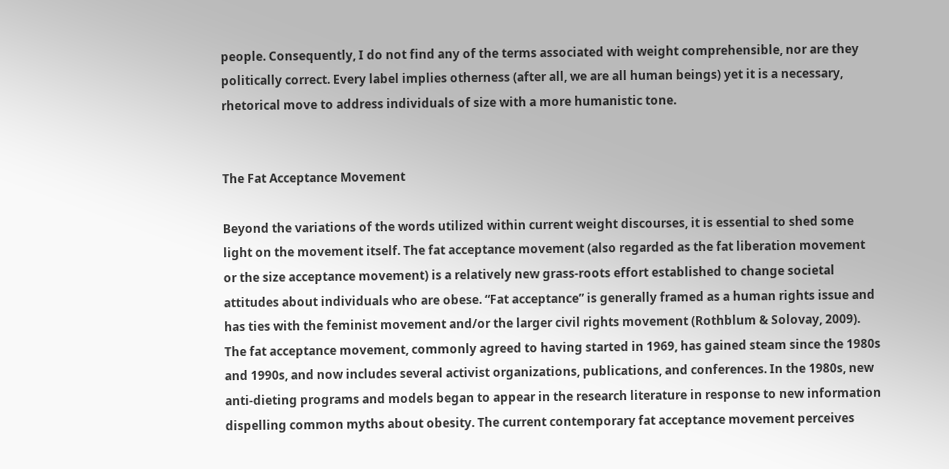people. Consequently, I do not find any of the terms associated with weight comprehensible, nor are they politically correct. Every label implies otherness (after all, we are all human beings) yet it is a necessary, rhetorical move to address individuals of size with a more humanistic tone.


The Fat Acceptance Movement

Beyond the variations of the words utilized within current weight discourses, it is essential to shed some light on the movement itself. The fat acceptance movement (also regarded as the fat liberation movement or the size acceptance movement) is a relatively new grass-roots effort established to change societal attitudes about individuals who are obese. “Fat acceptance” is generally framed as a human rights issue and has ties with the feminist movement and/or the larger civil rights movement (Rothblum & Solovay, 2009). The fat acceptance movement, commonly agreed to having started in 1969, has gained steam since the 1980s and 1990s, and now includes several activist organizations, publications, and conferences. In the 1980s, new anti-dieting programs and models began to appear in the research literature in response to new information dispelling common myths about obesity. The current contemporary fat acceptance movement perceives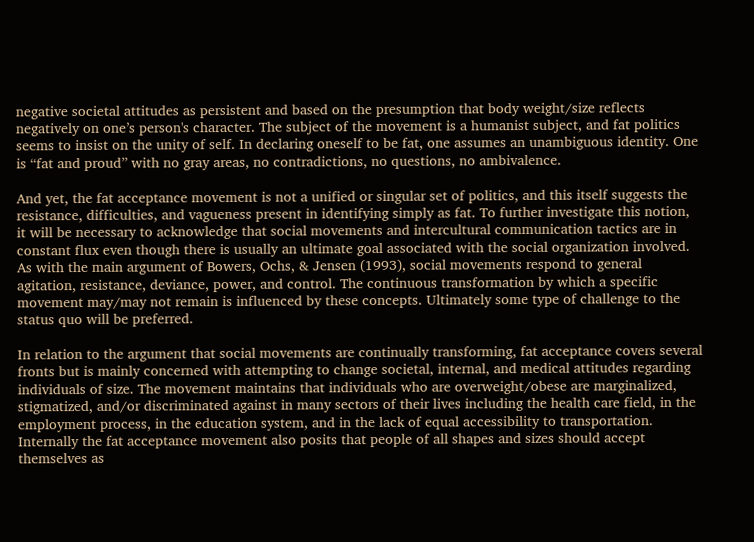negative societal attitudes as persistent and based on the presumption that body weight/size reflects negatively on one’s person's character. The subject of the movement is a humanist subject, and fat politics seems to insist on the unity of self. In declaring oneself to be fat, one assumes an unambiguous identity. One is ‘‘fat and proud’’ with no gray areas, no contradictions, no questions, no ambivalence.

And yet, the fat acceptance movement is not a unified or singular set of politics, and this itself suggests the resistance, difficulties, and vagueness present in identifying simply as fat. To further investigate this notion, it will be necessary to acknowledge that social movements and intercultural communication tactics are in constant flux even though there is usually an ultimate goal associated with the social organization involved. As with the main argument of Bowers, Ochs, & Jensen (1993), social movements respond to general agitation, resistance, deviance, power, and control. The continuous transformation by which a specific movement may/may not remain is influenced by these concepts. Ultimately some type of challenge to the status quo will be preferred.

In relation to the argument that social movements are continually transforming, fat acceptance covers several fronts but is mainly concerned with attempting to change societal, internal, and medical attitudes regarding individuals of size. The movement maintains that individuals who are overweight/obese are marginalized, stigmatized, and/or discriminated against in many sectors of their lives including the health care field, in the employment process, in the education system, and in the lack of equal accessibility to transportation. Internally the fat acceptance movement also posits that people of all shapes and sizes should accept themselves as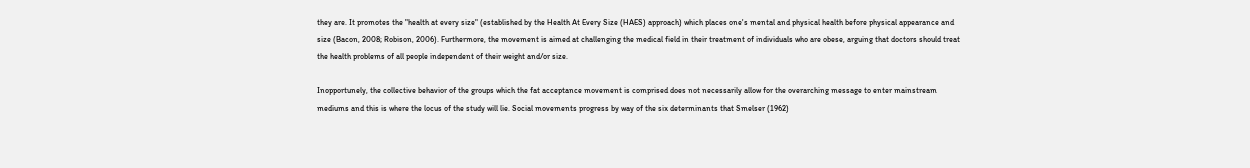they are. It promotes the "health at every size" (established by the Health At Every Size (HAES) approach) which places one's mental and physical health before physical appearance and size (Bacon, 2008; Robison, 2006). Furthermore, the movement is aimed at challenging the medical field in their treatment of individuals who are obese, arguing that doctors should treat the health problems of all people independent of their weight and/or size.

Inopportunely, the collective behavior of the groups which the fat acceptance movement is comprised does not necessarily allow for the overarching message to enter mainstream mediums and this is where the locus of the study will lie. Social movements progress by way of the six determinants that Smelser (1962)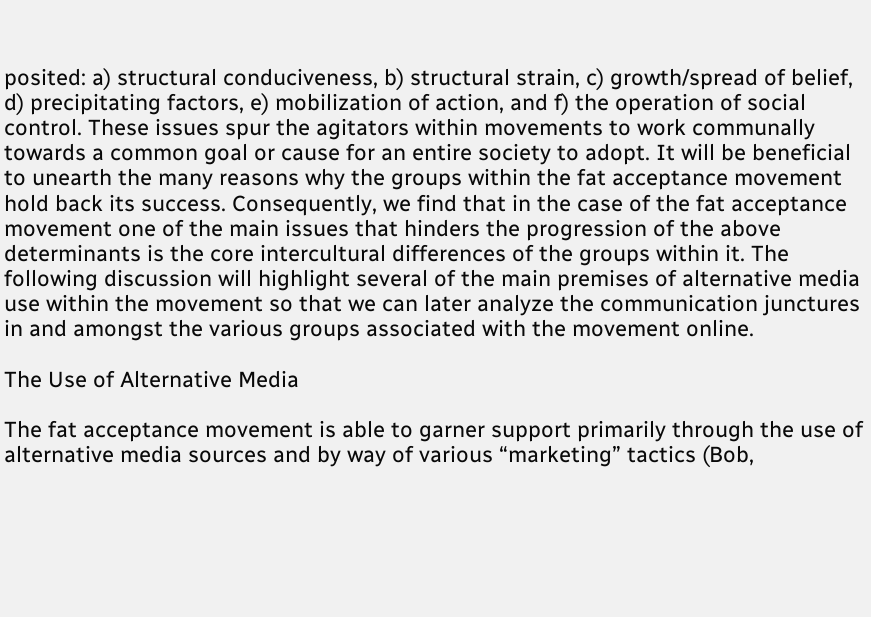posited: a) structural conduciveness, b) structural strain, c) growth/spread of belief, d) precipitating factors, e) mobilization of action, and f) the operation of social control. These issues spur the agitators within movements to work communally towards a common goal or cause for an entire society to adopt. It will be beneficial to unearth the many reasons why the groups within the fat acceptance movement hold back its success. Consequently, we find that in the case of the fat acceptance movement one of the main issues that hinders the progression of the above determinants is the core intercultural differences of the groups within it. The following discussion will highlight several of the main premises of alternative media use within the movement so that we can later analyze the communication junctures in and amongst the various groups associated with the movement online.

The Use of Alternative Media

The fat acceptance movement is able to garner support primarily through the use of alternative media sources and by way of various “marketing” tactics (Bob,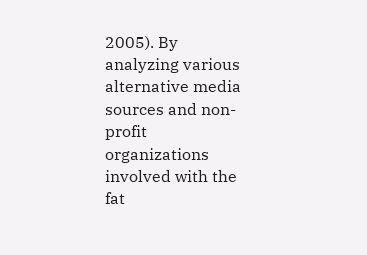2005). By analyzing various alternative media sources and non-profit organizations involved with the fat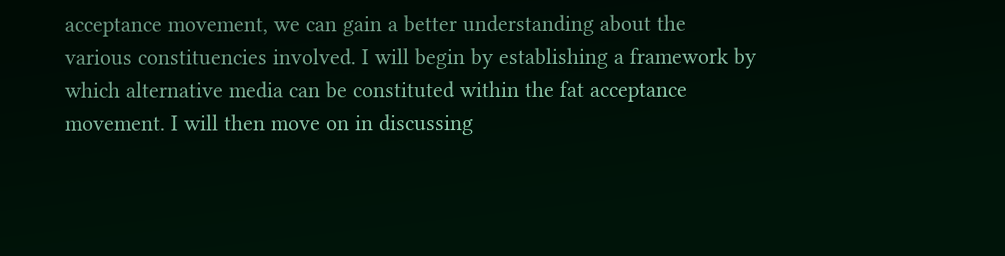acceptance movement, we can gain a better understanding about the various constituencies involved. I will begin by establishing a framework by which alternative media can be constituted within the fat acceptance movement. I will then move on in discussing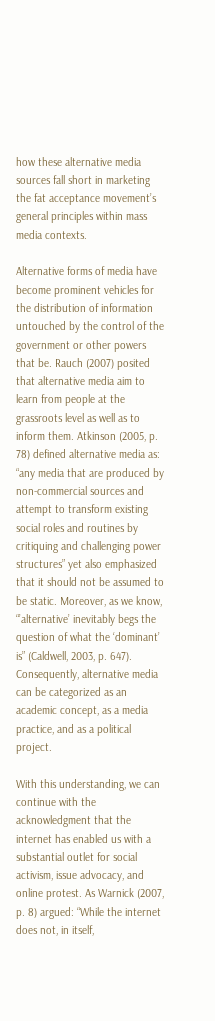how these alternative media sources fall short in marketing the fat acceptance movement’s general principles within mass media contexts.

Alternative forms of media have become prominent vehicles for the distribution of information untouched by the control of the government or other powers that be. Rauch (2007) posited that alternative media aim to learn from people at the grassroots level as well as to inform them. Atkinson (2005, p. 78) defined alternative media as: “any media that are produced by non-commercial sources and attempt to transform existing social roles and routines by critiquing and challenging power structures” yet also emphasized that it should not be assumed to be static. Moreover, as we know, “’alternative’ inevitably begs the question of what the ‘dominant’ is” (Caldwell, 2003, p. 647). Consequently, alternative media can be categorized as an academic concept, as a media practice, and as a political project.

With this understanding, we can continue with the acknowledgment that the internet has enabled us with a substantial outlet for social activism, issue advocacy, and online protest. As Warnick (2007, p. 8) argued: “While the internet does not, in itself,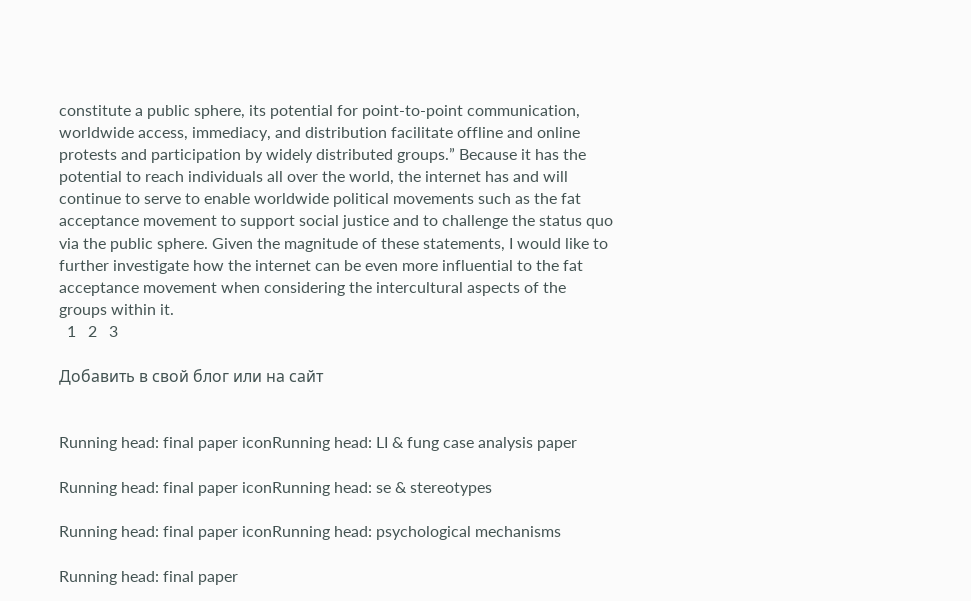constitute a public sphere, its potential for point-to-point communication, worldwide access, immediacy, and distribution facilitate offline and online protests and participation by widely distributed groups.” Because it has the potential to reach individuals all over the world, the internet has and will continue to serve to enable worldwide political movements such as the fat acceptance movement to support social justice and to challenge the status quo via the public sphere. Given the magnitude of these statements, I would like to further investigate how the internet can be even more influential to the fat acceptance movement when considering the intercultural aspects of the groups within it.
  1   2   3

Добавить в свой блог или на сайт


Running head: final paper iconRunning head: LI & fung case analysis paper

Running head: final paper iconRunning head: se & stereotypes

Running head: final paper iconRunning head: psychological mechanisms

Running head: final paper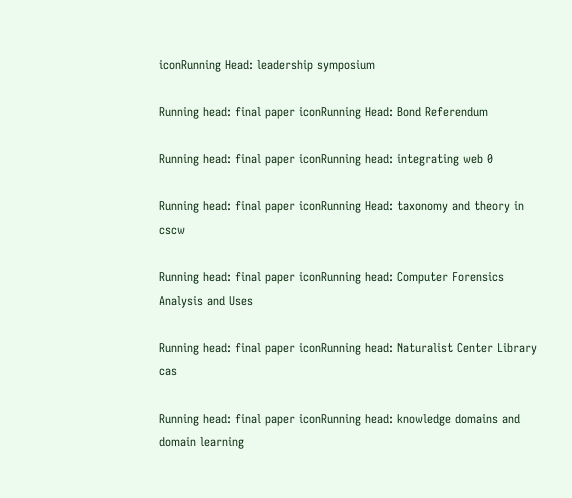iconRunning Head: leadership symposium

Running head: final paper iconRunning Head: Bond Referendum

Running head: final paper iconRunning head: integrating web 0

Running head: final paper iconRunning Head: taxonomy and theory in cscw

Running head: final paper iconRunning head: Computer Forensics Analysis and Uses

Running head: final paper iconRunning head: Naturalist Center Library cas

Running head: final paper iconRunning head: knowledge domains and domain learning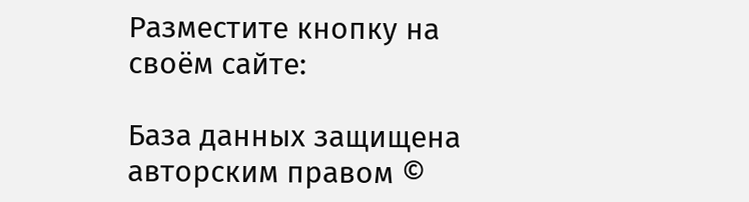Разместите кнопку на своём сайте:

База данных защищена авторским правом ©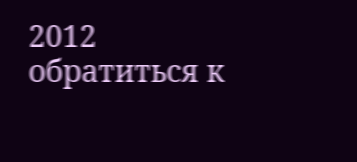2012
обратиться к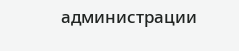администрации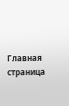Главная страница